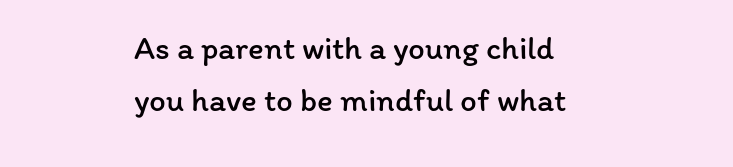As a parent with a young child you have to be mindful of what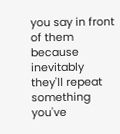you say in front of them because inevitably they'll repeat something you've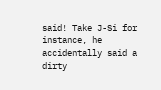said! Take J-Si for instance, he accidentally said a dirty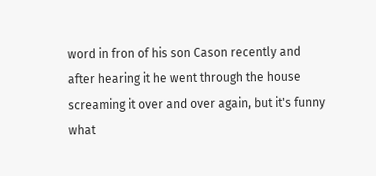word in fron of his son Cason recently and after hearing it he went through the house screaming it over and over again, but it's funny what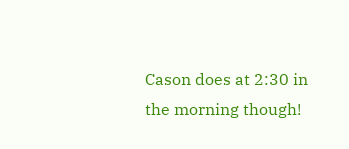Cason does at 2:30 in the morning though!